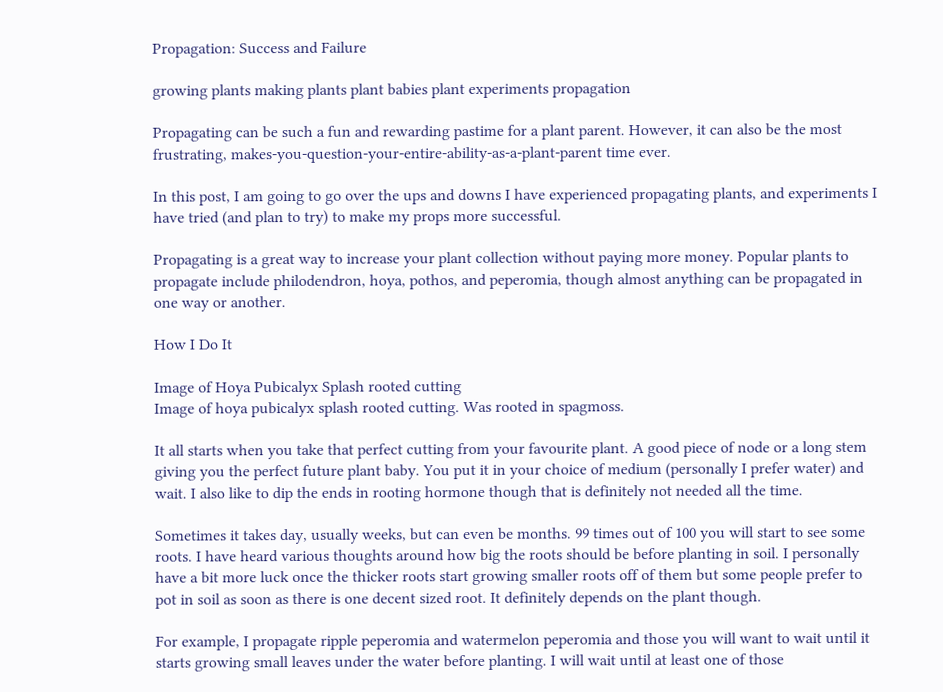Propagation: Success and Failure

growing plants making plants plant babies plant experiments propagation

Propagating can be such a fun and rewarding pastime for a plant parent. However, it can also be the most frustrating, makes-you-question-your-entire-ability-as-a-plant-parent time ever.

In this post, I am going to go over the ups and downs I have experienced propagating plants, and experiments I have tried (and plan to try) to make my props more successful.

Propagating is a great way to increase your plant collection without paying more money. Popular plants to propagate include philodendron, hoya, pothos, and peperomia, though almost anything can be propagated in one way or another.

How I Do It

Image of Hoya Pubicalyx Splash rooted cutting
Image of hoya pubicalyx splash rooted cutting. Was rooted in spagmoss.

It all starts when you take that perfect cutting from your favourite plant. A good piece of node or a long stem giving you the perfect future plant baby. You put it in your choice of medium (personally I prefer water) and wait. I also like to dip the ends in rooting hormone though that is definitely not needed all the time.

Sometimes it takes day, usually weeks, but can even be months. 99 times out of 100 you will start to see some roots. I have heard various thoughts around how big the roots should be before planting in soil. I personally have a bit more luck once the thicker roots start growing smaller roots off of them but some people prefer to pot in soil as soon as there is one decent sized root. It definitely depends on the plant though.

For example, I propagate ripple peperomia and watermelon peperomia and those you will want to wait until it starts growing small leaves under the water before planting. I will wait until at least one of those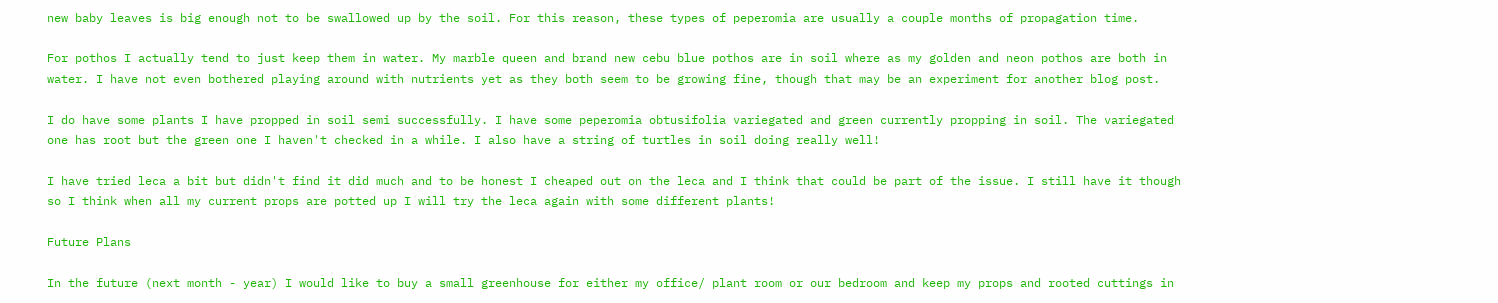new baby leaves is big enough not to be swallowed up by the soil. For this reason, these types of peperomia are usually a couple months of propagation time.

For pothos I actually tend to just keep them in water. My marble queen and brand new cebu blue pothos are in soil where as my golden and neon pothos are both in water. I have not even bothered playing around with nutrients yet as they both seem to be growing fine, though that may be an experiment for another blog post.

I do have some plants I have propped in soil semi successfully. I have some peperomia obtusifolia variegated and green currently propping in soil. The variegated one has root but the green one I haven't checked in a while. I also have a string of turtles in soil doing really well!

I have tried leca a bit but didn't find it did much and to be honest I cheaped out on the leca and I think that could be part of the issue. I still have it though so I think when all my current props are potted up I will try the leca again with some different plants!

Future Plans

In the future (next month - year) I would like to buy a small greenhouse for either my office/ plant room or our bedroom and keep my props and rooted cuttings in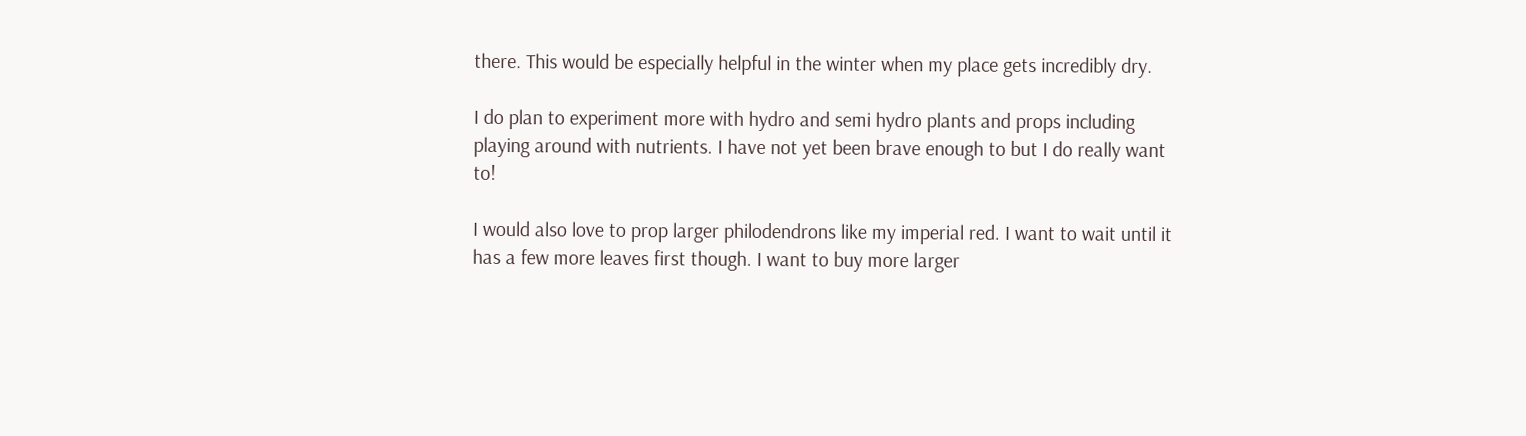there. This would be especially helpful in the winter when my place gets incredibly dry.

I do plan to experiment more with hydro and semi hydro plants and props including playing around with nutrients. I have not yet been brave enough to but I do really want to!

I would also love to prop larger philodendrons like my imperial red. I want to wait until it has a few more leaves first though. I want to buy more larger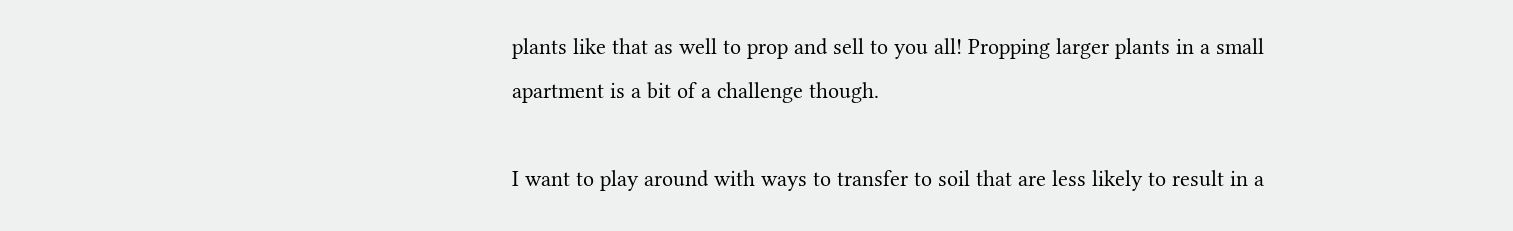plants like that as well to prop and sell to you all! Propping larger plants in a small apartment is a bit of a challenge though.

I want to play around with ways to transfer to soil that are less likely to result in a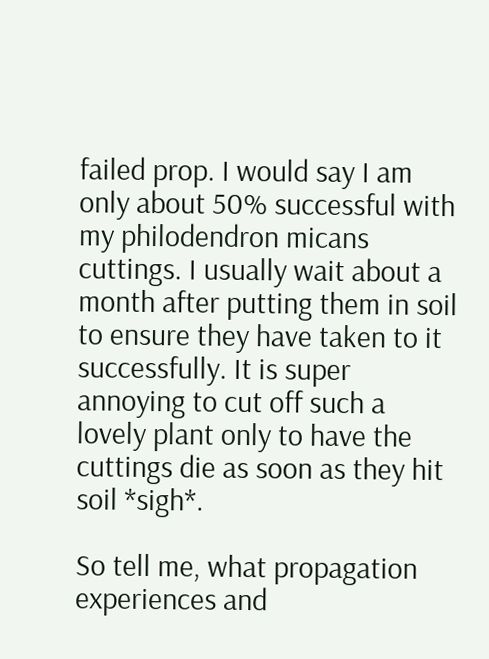failed prop. I would say I am only about 50% successful with my philodendron micans cuttings. I usually wait about a month after putting them in soil to ensure they have taken to it successfully. It is super annoying to cut off such a lovely plant only to have the cuttings die as soon as they hit soil *sigh*.

So tell me, what propagation experiences and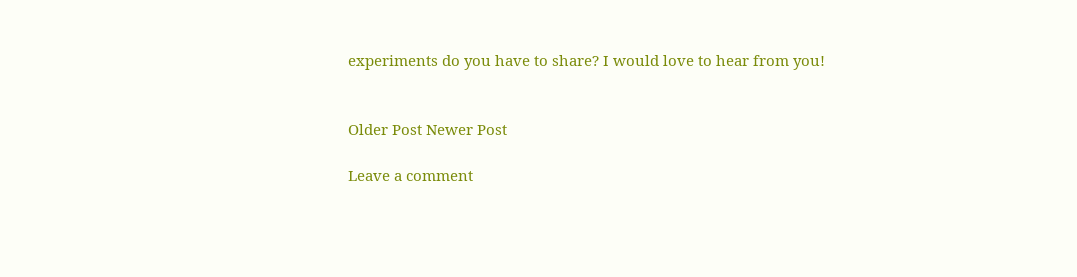experiments do you have to share? I would love to hear from you!


Older Post Newer Post

Leave a comment